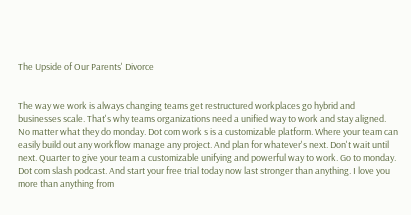The Upside of Our Parents' Divorce


The way we work is always changing teams get restructured workplaces go hybrid and businesses scale. That's why teams organizations need a unified way to work and stay aligned. No matter what they do monday. Dot com work s is a customizable platform. Where your team can easily build out any workflow manage any project. And plan for whatever's next. Don't wait until next. Quarter to give your team a customizable unifying and powerful way to work. Go to monday. Dot com slash podcast. And start your free trial today now last stronger than anything. I love you more than anything from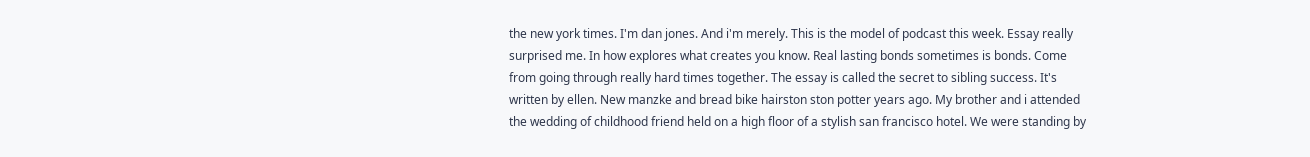the new york times. I'm dan jones. And i'm merely. This is the model of podcast this week. Essay really surprised me. In how explores what creates you know. Real lasting bonds sometimes is bonds. Come from going through really hard times together. The essay is called the secret to sibling success. It's written by ellen. New manzke and bread bike hairston ston potter years ago. My brother and i attended the wedding of childhood friend held on a high floor of a stylish san francisco hotel. We were standing by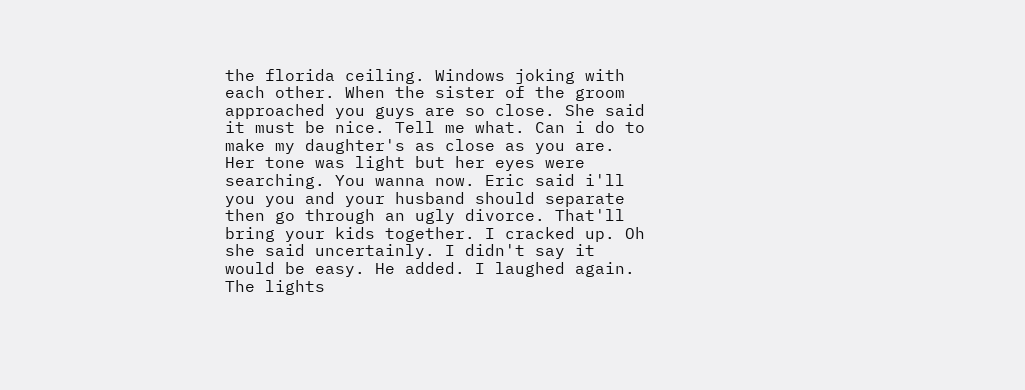the florida ceiling. Windows joking with each other. When the sister of the groom approached you guys are so close. She said it must be nice. Tell me what. Can i do to make my daughter's as close as you are. Her tone was light but her eyes were searching. You wanna now. Eric said i'll you you and your husband should separate then go through an ugly divorce. That'll bring your kids together. I cracked up. Oh she said uncertainly. I didn't say it would be easy. He added. I laughed again. The lights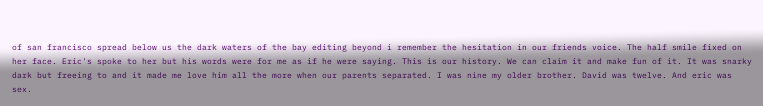of san francisco spread below us the dark waters of the bay editing beyond i remember the hesitation in our friends voice. The half smile fixed on her face. Eric's spoke to her but his words were for me as if he were saying. This is our history. We can claim it and make fun of it. It was snarky dark but freeing to and it made me love him all the more when our parents separated. I was nine my older brother. David was twelve. And eric was sex.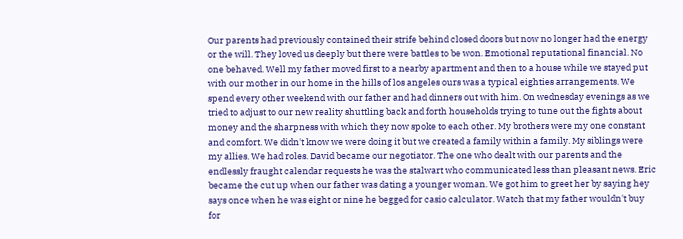Our parents had previously contained their strife behind closed doors but now no longer had the energy or the will. They loved us deeply but there were battles to be won. Emotional reputational financial. No one behaved. Well my father moved first to a nearby apartment and then to a house while we stayed put with our mother in our home in the hills of los angeles ours was a typical eighties arrangements. We spend every other weekend with our father and had dinners out with him. On wednesday evenings as we tried to adjust to our new reality shuttling back and forth households trying to tune out the fights about money and the sharpness with which they now spoke to each other. My brothers were my one constant and comfort. We didn't know we were doing it but we created a family within a family. My siblings were my allies. We had roles. David became our negotiator. The one who dealt with our parents and the endlessly fraught calendar requests he was the stalwart who communicated less than pleasant news. Eric became the cut up when our father was dating a younger woman. We got him to greet her by saying hey says once when he was eight or nine he begged for casio calculator. Watch that my father wouldn't buy for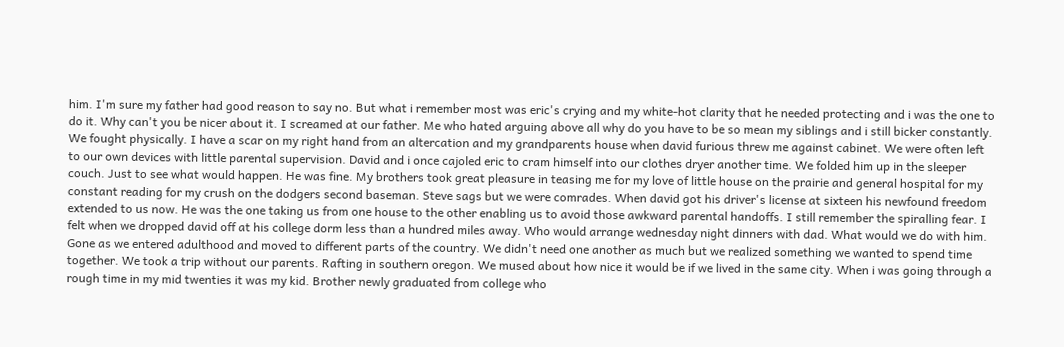him. I'm sure my father had good reason to say no. But what i remember most was eric's crying and my white-hot clarity that he needed protecting and i was the one to do it. Why can't you be nicer about it. I screamed at our father. Me who hated arguing above all why do you have to be so mean my siblings and i still bicker constantly. We fought physically. I have a scar on my right hand from an altercation and my grandparents house when david furious threw me against cabinet. We were often left to our own devices with little parental supervision. David and i once cajoled eric to cram himself into our clothes dryer another time. We folded him up in the sleeper couch. Just to see what would happen. He was fine. My brothers took great pleasure in teasing me for my love of little house on the prairie and general hospital for my constant reading for my crush on the dodgers second baseman. Steve sags but we were comrades. When david got his driver's license at sixteen his newfound freedom extended to us now. He was the one taking us from one house to the other enabling us to avoid those awkward parental handoffs. I still remember the spiralling fear. I felt when we dropped david off at his college dorm less than a hundred miles away. Who would arrange wednesday night dinners with dad. What would we do with him. Gone as we entered adulthood and moved to different parts of the country. We didn't need one another as much but we realized something we wanted to spend time together. We took a trip without our parents. Rafting in southern oregon. We mused about how nice it would be if we lived in the same city. When i was going through a rough time in my mid twenties it was my kid. Brother newly graduated from college who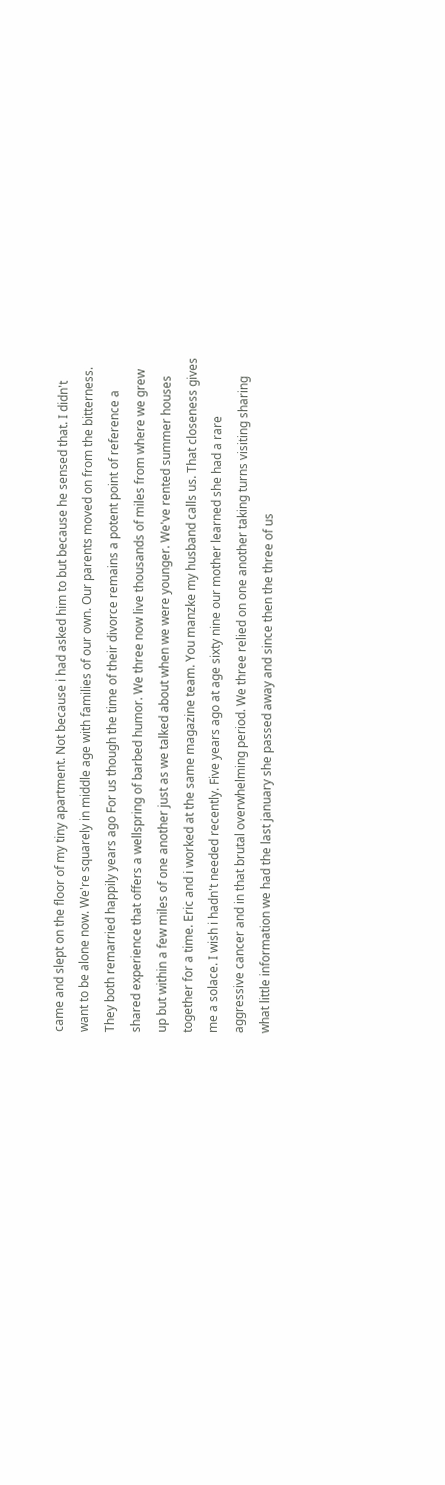came and slept on the floor of my tiny apartment. Not because i had asked him to but because he sensed that. I didn't want to be alone now. We're squarely in middle age with families of our own. Our parents moved on from the bitterness. They both remarried happily years ago For us though the time of their divorce remains a potent point of reference a shared experience that offers a wellspring of barbed humor. We three now live thousands of miles from where we grew up but within a few miles of one another just as we talked about when we were younger. We've rented summer houses together for a time. Eric and i worked at the same magazine team. You manzke my husband calls us. That closeness gives me a solace. I wish i hadn't needed recently. Five years ago at age sixty nine our mother learned she had a rare aggressive cancer and in that brutal overwhelming period. We three relied on one another taking turns visiting sharing what little information we had the last january she passed away and since then the three of us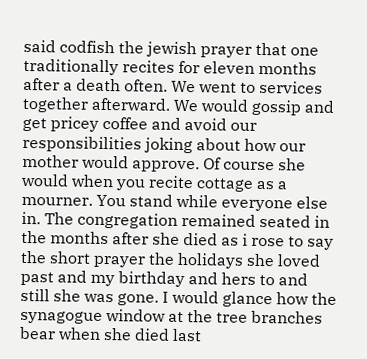said codfish the jewish prayer that one traditionally recites for eleven months after a death often. We went to services together afterward. We would gossip and get pricey coffee and avoid our responsibilities joking about how our mother would approve. Of course she would when you recite cottage as a mourner. You stand while everyone else in. The congregation remained seated in the months after she died as i rose to say the short prayer the holidays she loved past and my birthday and hers to and still she was gone. I would glance how the synagogue window at the tree branches bear when she died last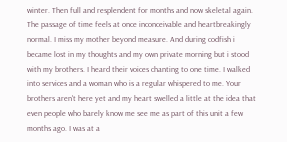winter. Then full and resplendent for months and now skeletal again. The passage of time feels at once inconceivable and heartbreakingly normal. I miss my mother beyond measure. And during codfish i became lost in my thoughts and my own private morning but i stood with my brothers. I heard their voices chanting to one time. I walked into services and a woman who is a regular whispered to me. Your brothers aren't here yet and my heart swelled a little at the idea that even people who barely know me see me as part of this unit a few months ago. I was at a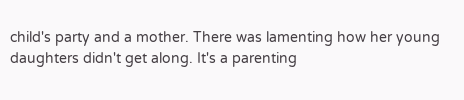child's party and a mother. There was lamenting how her young daughters didn't get along. It's a parenting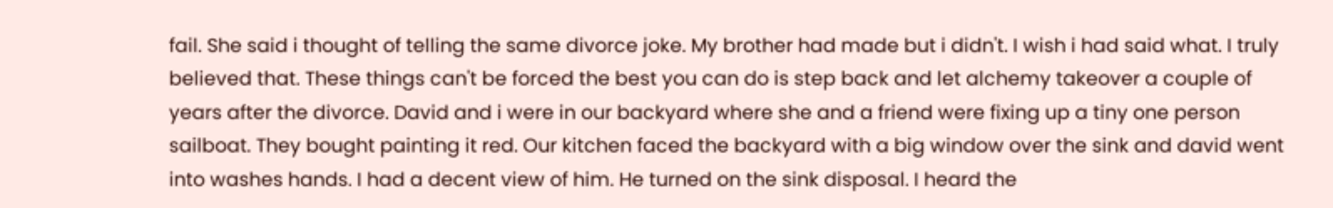fail. She said i thought of telling the same divorce joke. My brother had made but i didn't. I wish i had said what. I truly believed that. These things can't be forced the best you can do is step back and let alchemy takeover a couple of years after the divorce. David and i were in our backyard where she and a friend were fixing up a tiny one person sailboat. They bought painting it red. Our kitchen faced the backyard with a big window over the sink and david went into washes hands. I had a decent view of him. He turned on the sink disposal. I heard the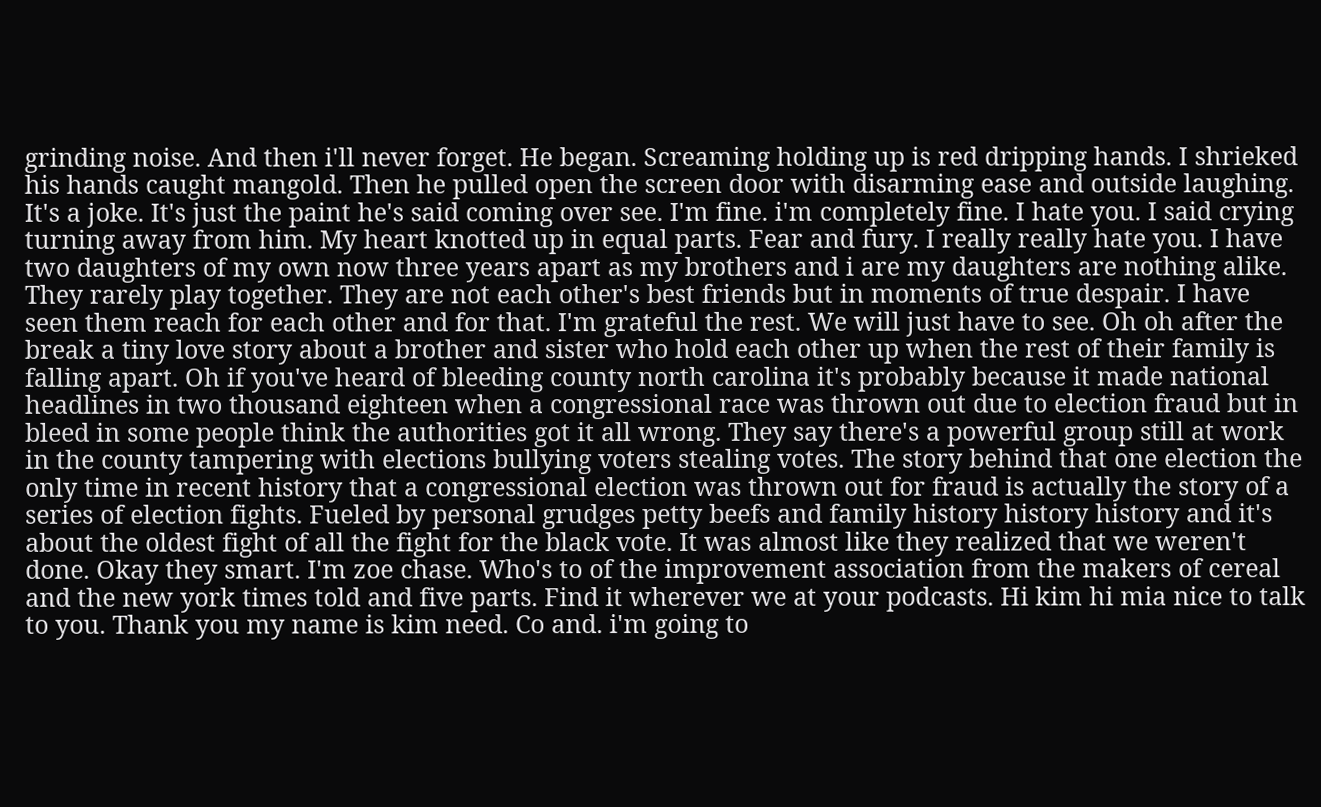grinding noise. And then i'll never forget. He began. Screaming holding up is red dripping hands. I shrieked his hands caught mangold. Then he pulled open the screen door with disarming ease and outside laughing. It's a joke. It's just the paint he's said coming over see. I'm fine. i'm completely fine. I hate you. I said crying turning away from him. My heart knotted up in equal parts. Fear and fury. I really really hate you. I have two daughters of my own now three years apart as my brothers and i are my daughters are nothing alike. They rarely play together. They are not each other's best friends but in moments of true despair. I have seen them reach for each other and for that. I'm grateful the rest. We will just have to see. Oh oh after the break a tiny love story about a brother and sister who hold each other up when the rest of their family is falling apart. Oh if you've heard of bleeding county north carolina it's probably because it made national headlines in two thousand eighteen when a congressional race was thrown out due to election fraud but in bleed in some people think the authorities got it all wrong. They say there's a powerful group still at work in the county tampering with elections bullying voters stealing votes. The story behind that one election the only time in recent history that a congressional election was thrown out for fraud is actually the story of a series of election fights. Fueled by personal grudges petty beefs and family history history history and it's about the oldest fight of all the fight for the black vote. It was almost like they realized that we weren't done. Okay they smart. I'm zoe chase. Who's to of the improvement association from the makers of cereal and the new york times told and five parts. Find it wherever we at your podcasts. Hi kim hi mia nice to talk to you. Thank you my name is kim need. Co and. i'm going to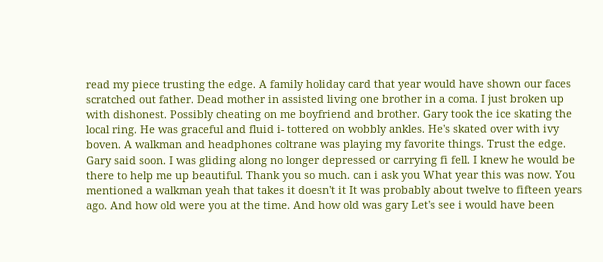read my piece trusting the edge. A family holiday card that year would have shown our faces scratched out father. Dead mother in assisted living one brother in a coma. I just broken up with dishonest. Possibly cheating on me boyfriend and brother. Gary took the ice skating the local ring. He was graceful and fluid i- tottered on wobbly ankles. He's skated over with ivy boven. A walkman and headphones coltrane was playing my favorite things. Trust the edge. Gary said soon. I was gliding along no longer depressed or carrying fi fell. I knew he would be there to help me up beautiful. Thank you so much. can i ask you What year this was now. You mentioned a walkman yeah that takes it doesn't it It was probably about twelve to fifteen years ago. And how old were you at the time. And how old was gary Let's see i would have been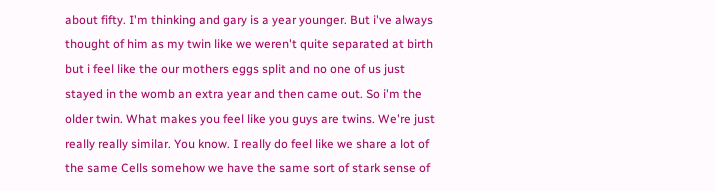about fifty. I'm thinking and gary is a year younger. But i've always thought of him as my twin like we weren't quite separated at birth but i feel like the our mothers eggs split and no one of us just stayed in the womb an extra year and then came out. So i'm the older twin. What makes you feel like you guys are twins. We're just really really similar. You know. I really do feel like we share a lot of the same Cells somehow we have the same sort of stark sense of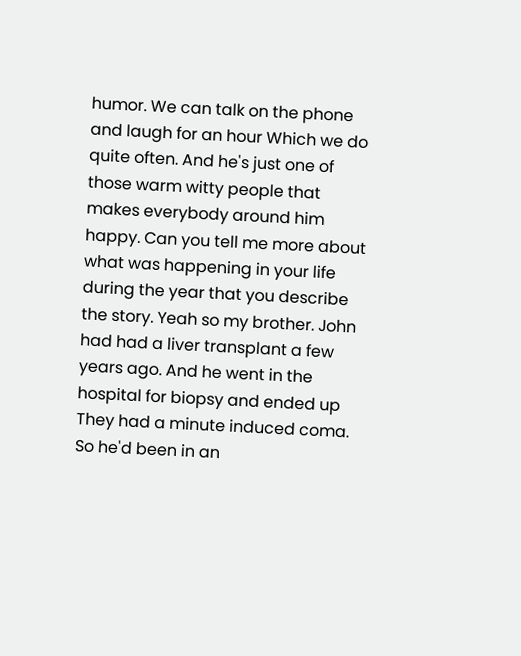humor. We can talk on the phone and laugh for an hour Which we do quite often. And he's just one of those warm witty people that makes everybody around him happy. Can you tell me more about what was happening in your life during the year that you describe the story. Yeah so my brother. John had had a liver transplant a few years ago. And he went in the hospital for biopsy and ended up They had a minute induced coma. So he'd been in an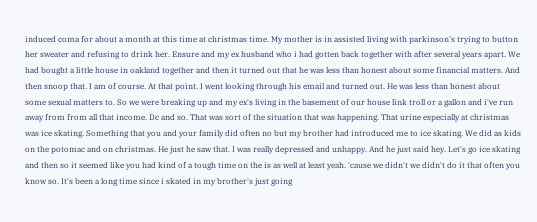induced coma for about a month at this time at christmas time. My mother is in assisted living with parkinson's trying to button her sweater and refusing to drink her. Ensure and my ex husband who i had gotten back together with after several years apart. We had bought a little house in oakland together and then it turned out that he was less than honest about some financial matters. And then snoop that. I am of course. At that point. I went looking through his email and turned out. He was less than honest about some sexual matters to. So we were breaking up and my ex's living in the basement of our house link troll or a gallon and i've run away from from all that income. Dc and so. That was sort of the situation that was happening. That urine especially at christmas was ice skating. Something that you and your family did often no but my brother had introduced me to ice skating. We did as kids on the potomac and on christmas. He just he saw that. I was really depressed and unhappy. And he just said hey. Let's go ice skating and then so it seemed like you had kind of a tough time on the is as well at least yeah. 'cause we didn't we didn't do it that often you know so. It's been a long time since i skated in my brother's just going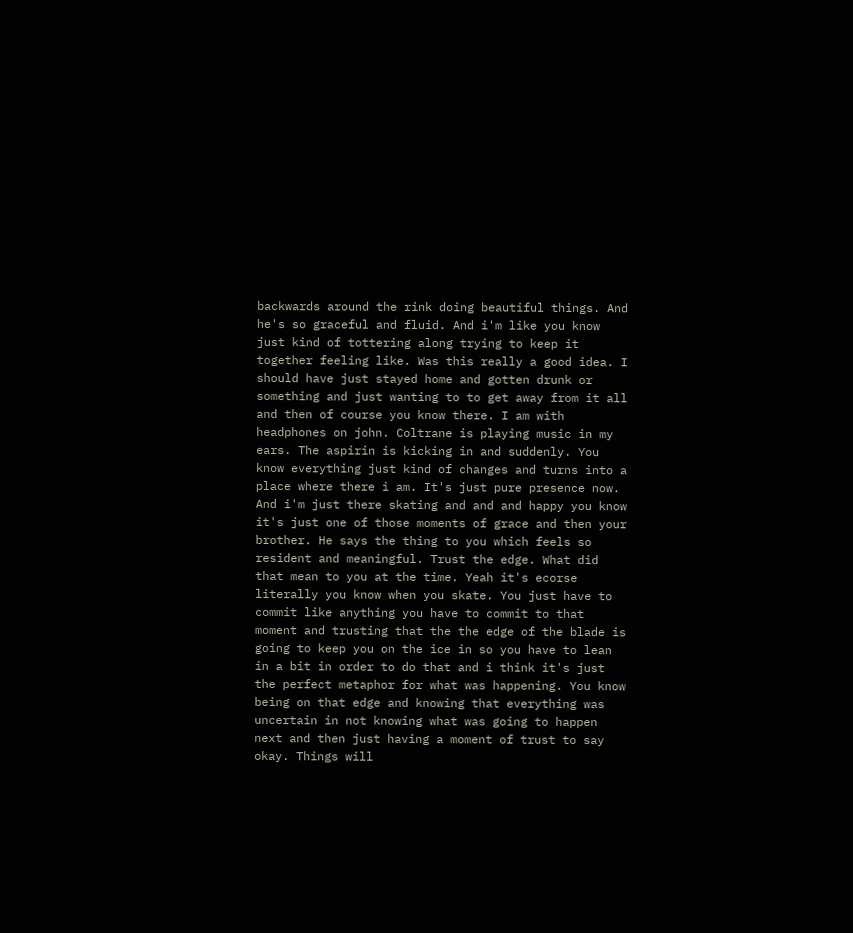backwards around the rink doing beautiful things. And he's so graceful and fluid. And i'm like you know just kind of tottering along trying to keep it together feeling like. Was this really a good idea. I should have just stayed home and gotten drunk or something and just wanting to to get away from it all and then of course you know there. I am with headphones on john. Coltrane is playing music in my ears. The aspirin is kicking in and suddenly. You know everything just kind of changes and turns into a place where there i am. It's just pure presence now. And i'm just there skating and and and happy you know it's just one of those moments of grace and then your brother. He says the thing to you which feels so resident and meaningful. Trust the edge. What did that mean to you at the time. Yeah it's ecorse literally you know when you skate. You just have to commit like anything you have to commit to that moment and trusting that the the edge of the blade is going to keep you on the ice in so you have to lean in a bit in order to do that and i think it's just the perfect metaphor for what was happening. You know being on that edge and knowing that everything was uncertain in not knowing what was going to happen next and then just having a moment of trust to say okay. Things will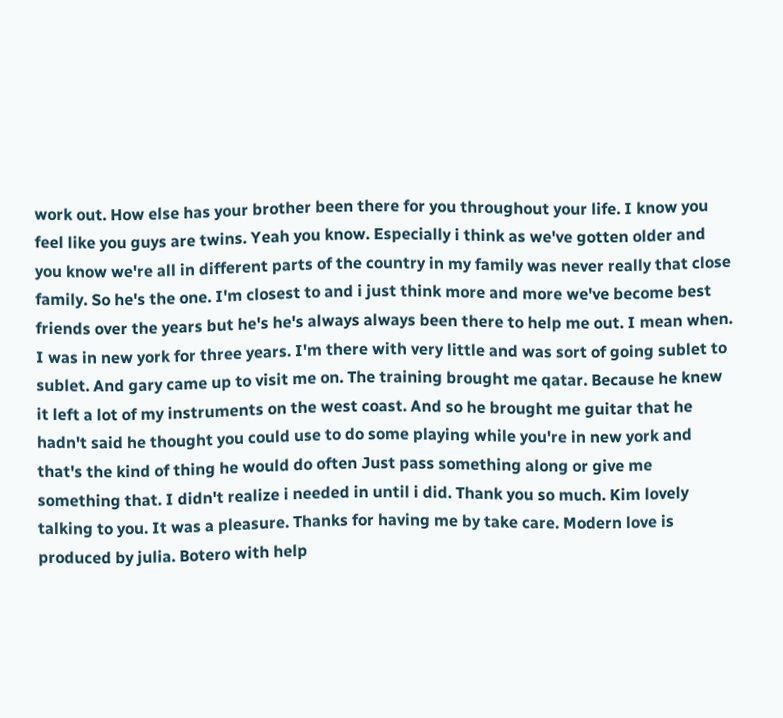work out. How else has your brother been there for you throughout your life. I know you feel like you guys are twins. Yeah you know. Especially i think as we've gotten older and you know we're all in different parts of the country in my family was never really that close family. So he's the one. I'm closest to and i just think more and more we've become best friends over the years but he's he's always always been there to help me out. I mean when. I was in new york for three years. I'm there with very little and was sort of going sublet to sublet. And gary came up to visit me on. The training brought me qatar. Because he knew it left a lot of my instruments on the west coast. And so he brought me guitar that he hadn't said he thought you could use to do some playing while you're in new york and that's the kind of thing he would do often Just pass something along or give me something that. I didn't realize i needed in until i did. Thank you so much. Kim lovely talking to you. It was a pleasure. Thanks for having me by take care. Modern love is produced by julia. Botero with help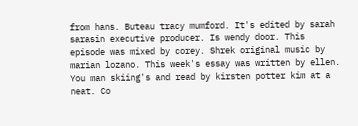from hans. Buteau tracy mumford. It's edited by sarah sarasin executive producer. Is wendy door. This episode was mixed by corey. Shrek original music by marian lozano. This week's essay was written by ellen. You man skiing's and read by kirsten potter kim at a neat. Co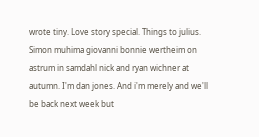wrote tiny. Love story special. Things to julius. Simon muhima giovanni bonnie wertheim on astrum in samdahl nick and ryan wichner at autumn. I'm dan jones. And i'm merely and we'll be back next week but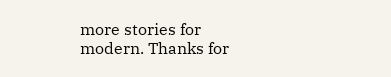more stories for modern. Thanks for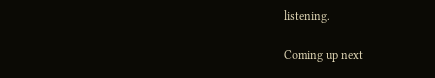listening.

Coming up next